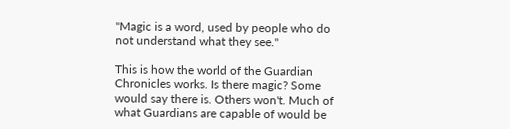"Magic is a word, used by people who do not understand what they see."

This is how the world of the Guardian Chronicles works. Is there magic? Some would say there is. Others won't. Much of what Guardians are capable of would be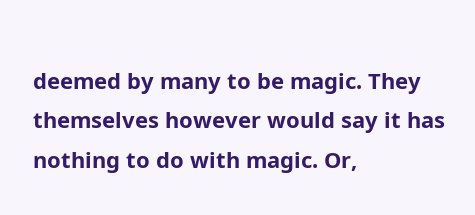deemed by many to be magic. They themselves however would say it has nothing to do with magic. Or,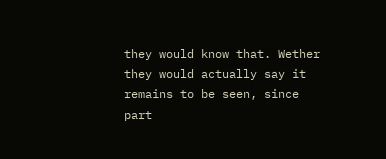they would know that. Wether they would actually say it remains to be seen, since part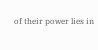of their power lies in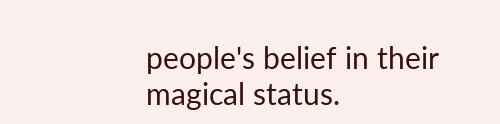people's belief in their magical status.